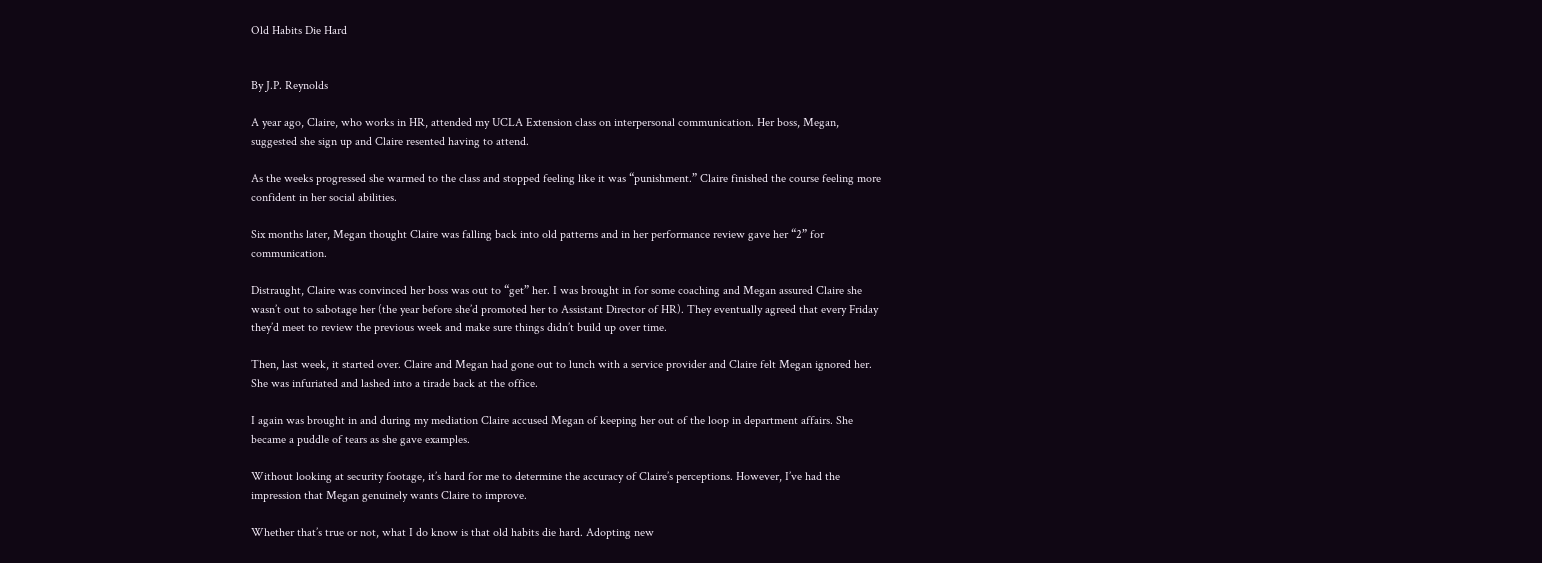Old Habits Die Hard


By J.P. Reynolds

A year ago, Claire, who works in HR, attended my UCLA Extension class on interpersonal communication. Her boss, Megan, suggested she sign up and Claire resented having to attend.

As the weeks progressed she warmed to the class and stopped feeling like it was “punishment.” Claire finished the course feeling more confident in her social abilities.

Six months later, Megan thought Claire was falling back into old patterns and in her performance review gave her “2” for communication.

Distraught, Claire was convinced her boss was out to “get” her. I was brought in for some coaching and Megan assured Claire she wasn’t out to sabotage her (the year before she’d promoted her to Assistant Director of HR). They eventually agreed that every Friday they’d meet to review the previous week and make sure things didn’t build up over time.

Then, last week, it started over. Claire and Megan had gone out to lunch with a service provider and Claire felt Megan ignored her. She was infuriated and lashed into a tirade back at the office.

I again was brought in and during my mediation Claire accused Megan of keeping her out of the loop in department affairs. She became a puddle of tears as she gave examples.

Without looking at security footage, it’s hard for me to determine the accuracy of Claire’s perceptions. However, I’ve had the impression that Megan genuinely wants Claire to improve.

Whether that’s true or not, what I do know is that old habits die hard. Adopting new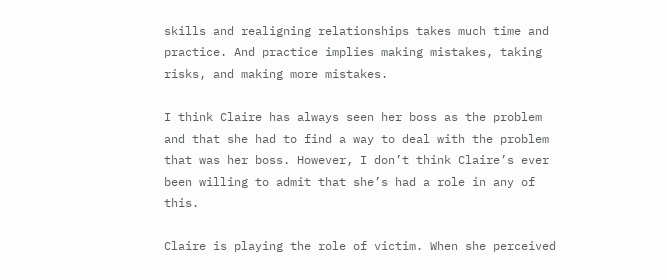skills and realigning relationships takes much time and practice. And practice implies making mistakes, taking risks, and making more mistakes.

I think Claire has always seen her boss as the problem and that she had to find a way to deal with the problem that was her boss. However, I don’t think Claire’s ever been willing to admit that she’s had a role in any of this.

Claire is playing the role of victim. When she perceived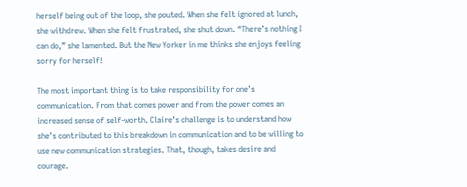herself being out of the loop, she pouted. When she felt ignored at lunch, she withdrew. When she felt frustrated, she shut down. “There’s nothing I can do,” she lamented. But the New Yorker in me thinks she enjoys feeling sorry for herself!

The most important thing is to take responsibility for one’s communication. From that comes power and from the power comes an increased sense of self-worth. Claire’s challenge is to understand how she’s contributed to this breakdown in communication and to be willing to use new communication strategies. That, though, takes desire and courage.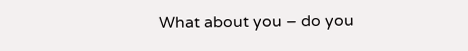What about you – do you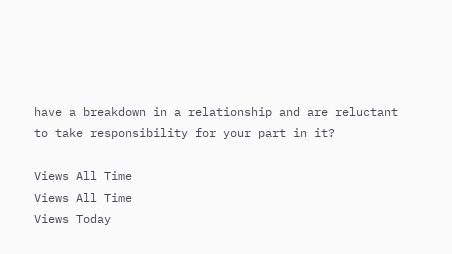have a breakdown in a relationship and are reluctant to take responsibility for your part in it?

Views All Time
Views All Time
Views Today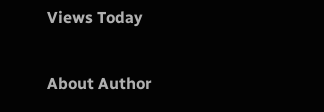Views Today

About Author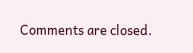Comments are closed.